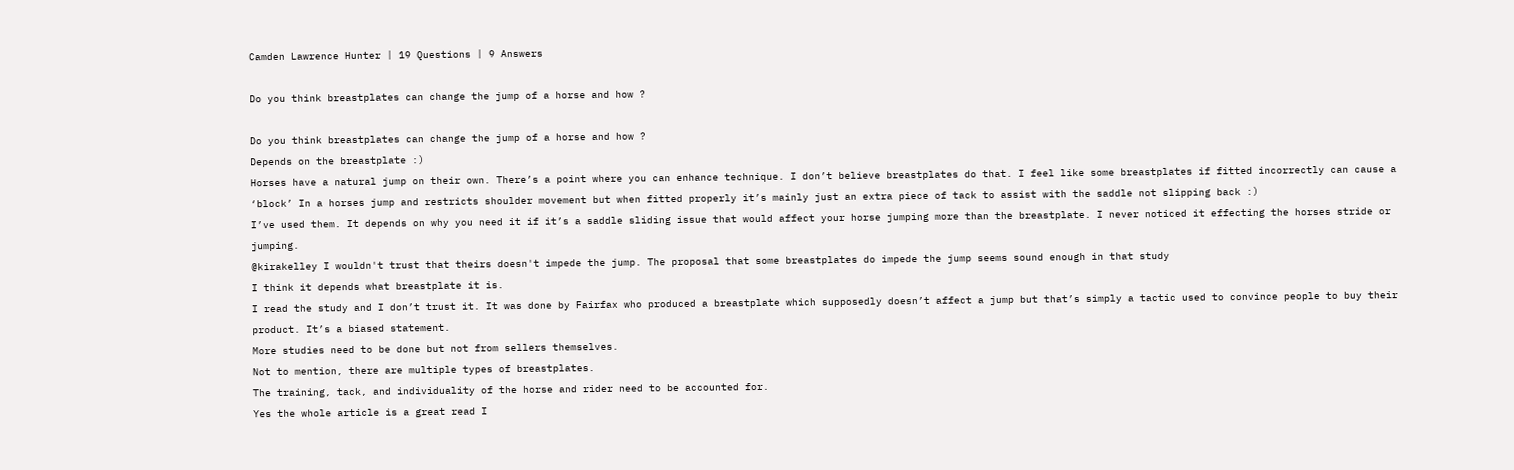Camden Lawrence Hunter | 19 Questions | 9 Answers

Do you think breastplates can change the jump of a horse and how ?

Do you think breastplates can change the jump of a horse and how ?
Depends on the breastplate :)
Horses have a natural jump on their own. There’s a point where you can enhance technique. I don’t believe breastplates do that. I feel like some breastplates if fitted incorrectly can cause a ‘block’ In a horses jump and restricts shoulder movement but when fitted properly it’s mainly just an extra piece of tack to assist with the saddle not slipping back :)
I’ve used them. It depends on why you need it if it’s a saddle sliding issue that would affect your horse jumping more than the breastplate. I never noticed it effecting the horses stride or jumping.
@kirakelley I wouldn't trust that theirs doesn't impede the jump. The proposal that some breastplates do impede the jump seems sound enough in that study
I think it depends what breastplate it is.
I read the study and I don’t trust it. It was done by Fairfax who produced a breastplate which supposedly doesn’t affect a jump but that’s simply a tactic used to convince people to buy their product. It’s a biased statement.
More studies need to be done but not from sellers themselves.
Not to mention, there are multiple types of breastplates.
The training, tack, and individuality of the horse and rider need to be accounted for.
Yes the whole article is a great read I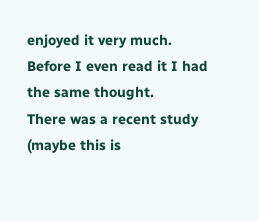enjoyed it very much. Before I even read it I had the same thought.
There was a recent study (maybe this is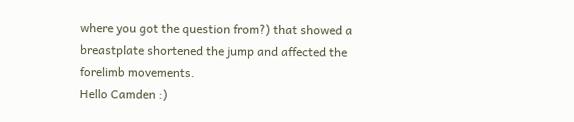where you got the question from?) that showed a breastplate shortened the jump and affected the forelimb movements.
Hello Camden :)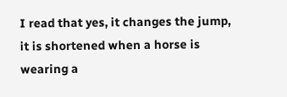I read that yes, it changes the jump, it is shortened when a horse is wearing a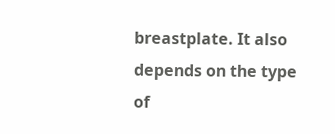breastplate. It also depends on the type of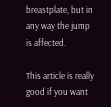breastplate, but in any way the jump is affected.

This article is really good if you want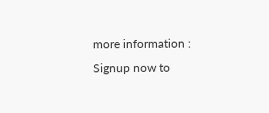more information :
Signup now to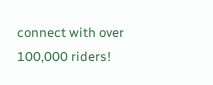connect with over 100,000 riders!